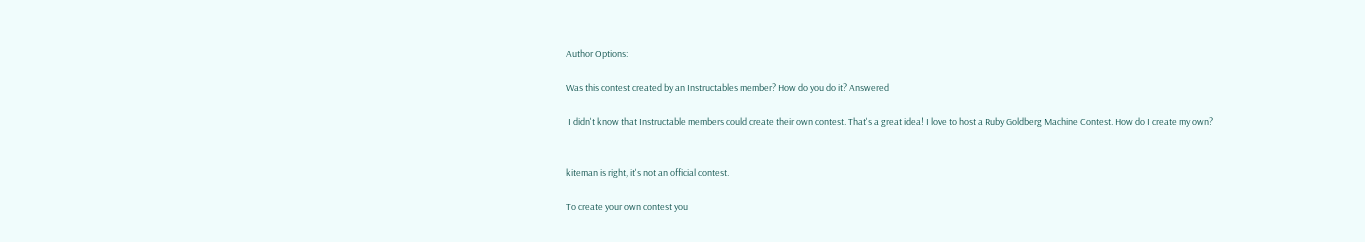Author Options:

Was this contest created by an Instructables member? How do you do it? Answered

 I didn't know that Instructable members could create their own contest. That's a great idea! I love to host a Ruby Goldberg Machine Contest. How do I create my own?


kiteman is right, it's not an official contest.

To create your own contest you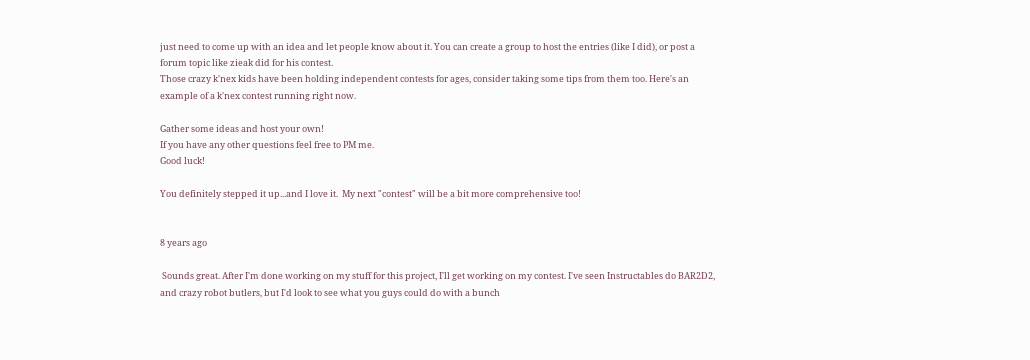just need to come up with an idea and let people know about it. You can create a group to host the entries (like I did), or post a forum topic like zieak did for his contest.
Those crazy k'nex kids have been holding independent contests for ages, consider taking some tips from them too. Here's an example of a k'nex contest running right now.

Gather some ideas and host your own!
If you have any other questions feel free to PM me.
Good luck!

You definitely stepped it up...and I love it.  My next "contest" will be a bit more comprehensive too!


8 years ago

 Sounds great. After I'm done working on my stuff for this project, I'll get working on my contest. I've seen Instructables do BAR2D2, and crazy robot butlers, but I'd look to see what you guys could do with a bunch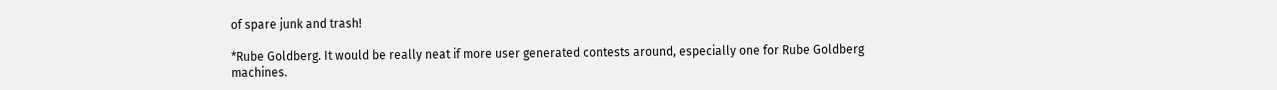of spare junk and trash!

*Rube Goldberg. It would be really neat if more user generated contests around, especially one for Rube Goldberg machines.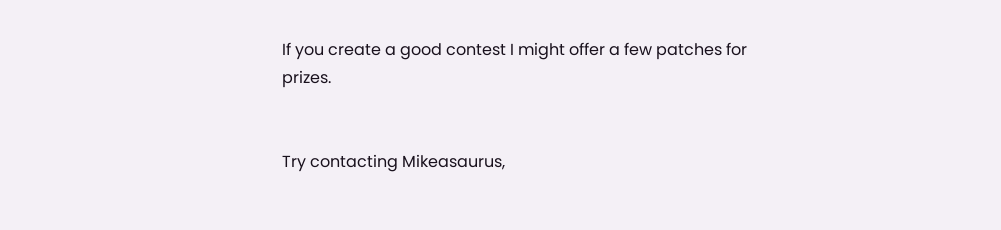If you create a good contest I might offer a few patches for prizes.


Try contacting Mikeasaurus,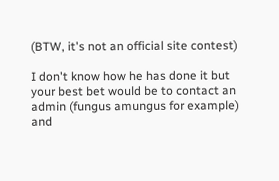(BTW, it's not an official site contest)

I don't know how he has done it but your best bet would be to contact an admin (fungus amungus for example) and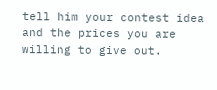tell him your contest idea and the prices you are willing to give out.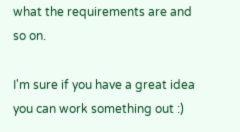what the requirements are and so on.

I'm sure if you have a great idea you can work something out :)